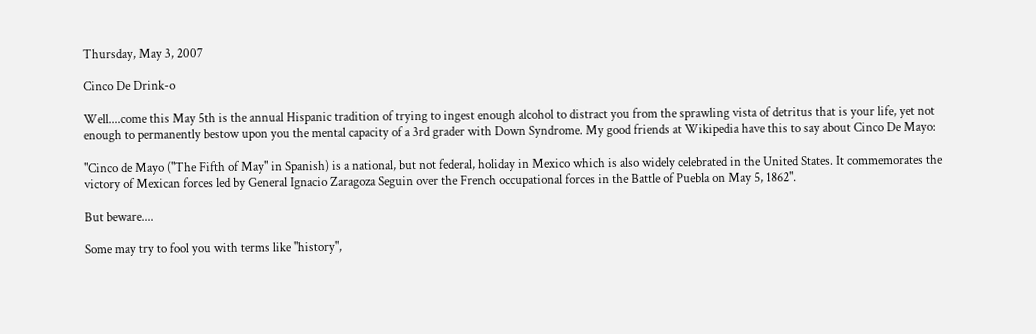Thursday, May 3, 2007

Cinco De Drink-o

Well....come this May 5th is the annual Hispanic tradition of trying to ingest enough alcohol to distract you from the sprawling vista of detritus that is your life, yet not enough to permanently bestow upon you the mental capacity of a 3rd grader with Down Syndrome. My good friends at Wikipedia have this to say about Cinco De Mayo:

"Cinco de Mayo ("The Fifth of May" in Spanish) is a national, but not federal, holiday in Mexico which is also widely celebrated in the United States. It commemorates the victory of Mexican forces led by General Ignacio Zaragoza Seguin over the French occupational forces in the Battle of Puebla on May 5, 1862".

But beware....

Some may try to fool you with terms like "history",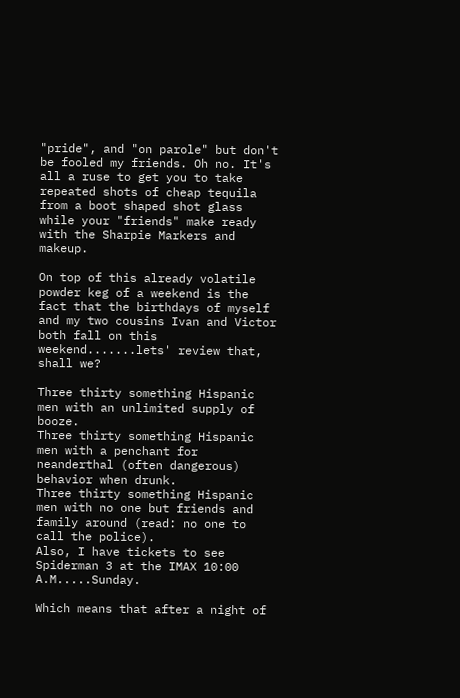"pride", and "on parole" but don't be fooled my friends. Oh no. It's all a ruse to get you to take repeated shots of cheap tequila from a boot shaped shot glass while your "friends" make ready with the Sharpie Markers and makeup.

On top of this already volatile powder keg of a weekend is the fact that the birthdays of myself and my two cousins Ivan and Victor both fall on this weekend.......lets' review that, shall we?

Three thirty something Hispanic men with an unlimited supply of booze.
Three thirty something Hispanic men with a penchant for neanderthal (often dangerous) behavior when drunk.
Three thirty something Hispanic men with no one but friends and family around (read: no one to call the police).
Also, I have tickets to see Spiderman 3 at the IMAX 10:00 A.M.....Sunday.

Which means that after a night of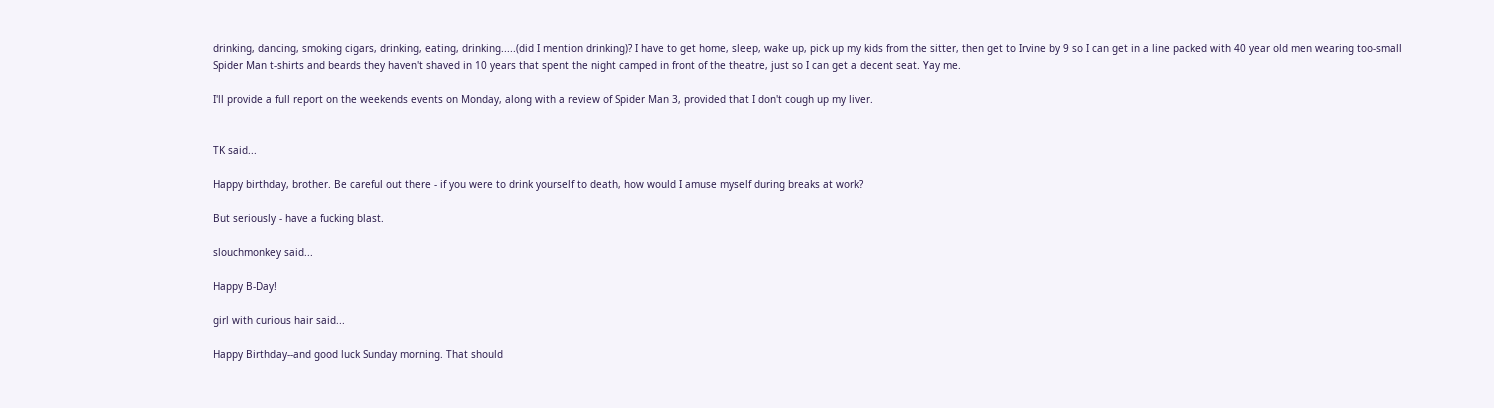drinking, dancing, smoking cigars, drinking, eating, drinking.....(did I mention drinking)? I have to get home, sleep, wake up, pick up my kids from the sitter, then get to Irvine by 9 so I can get in a line packed with 40 year old men wearing too-small Spider Man t-shirts and beards they haven't shaved in 10 years that spent the night camped in front of the theatre, just so I can get a decent seat. Yay me.

I'll provide a full report on the weekends events on Monday, along with a review of Spider Man 3, provided that I don't cough up my liver.


TK said...

Happy birthday, brother. Be careful out there - if you were to drink yourself to death, how would I amuse myself during breaks at work?

But seriously - have a fucking blast.

slouchmonkey said...

Happy B-Day!

girl with curious hair said...

Happy Birthday--and good luck Sunday morning. That should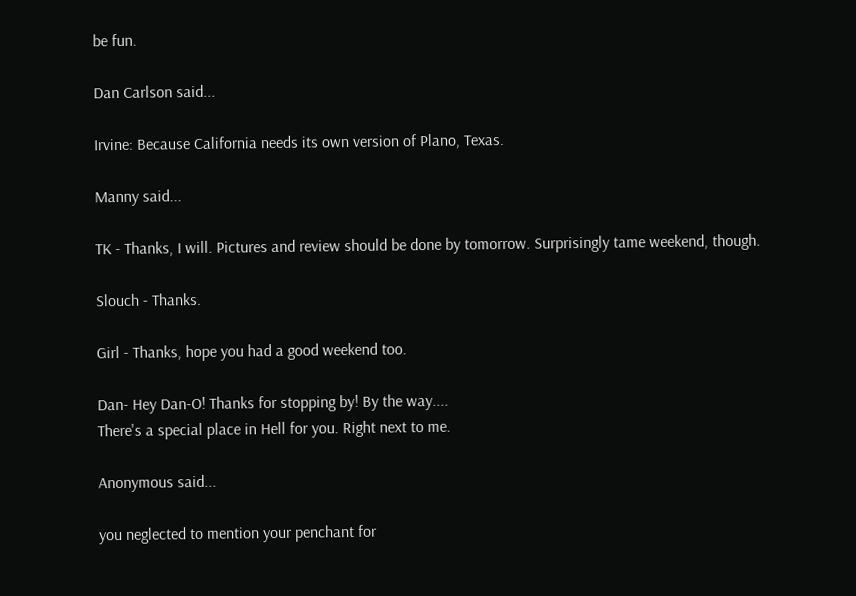be fun.

Dan Carlson said...

Irvine: Because California needs its own version of Plano, Texas.

Manny said...

TK - Thanks, I will. Pictures and review should be done by tomorrow. Surprisingly tame weekend, though.

Slouch - Thanks.

Girl - Thanks, hope you had a good weekend too.

Dan- Hey Dan-O! Thanks for stopping by! By the way....
There's a special place in Hell for you. Right next to me.

Anonymous said...

you neglected to mention your penchant for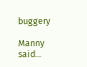buggery

Manny said...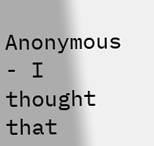Anonymous - I thought that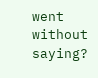went without saying?